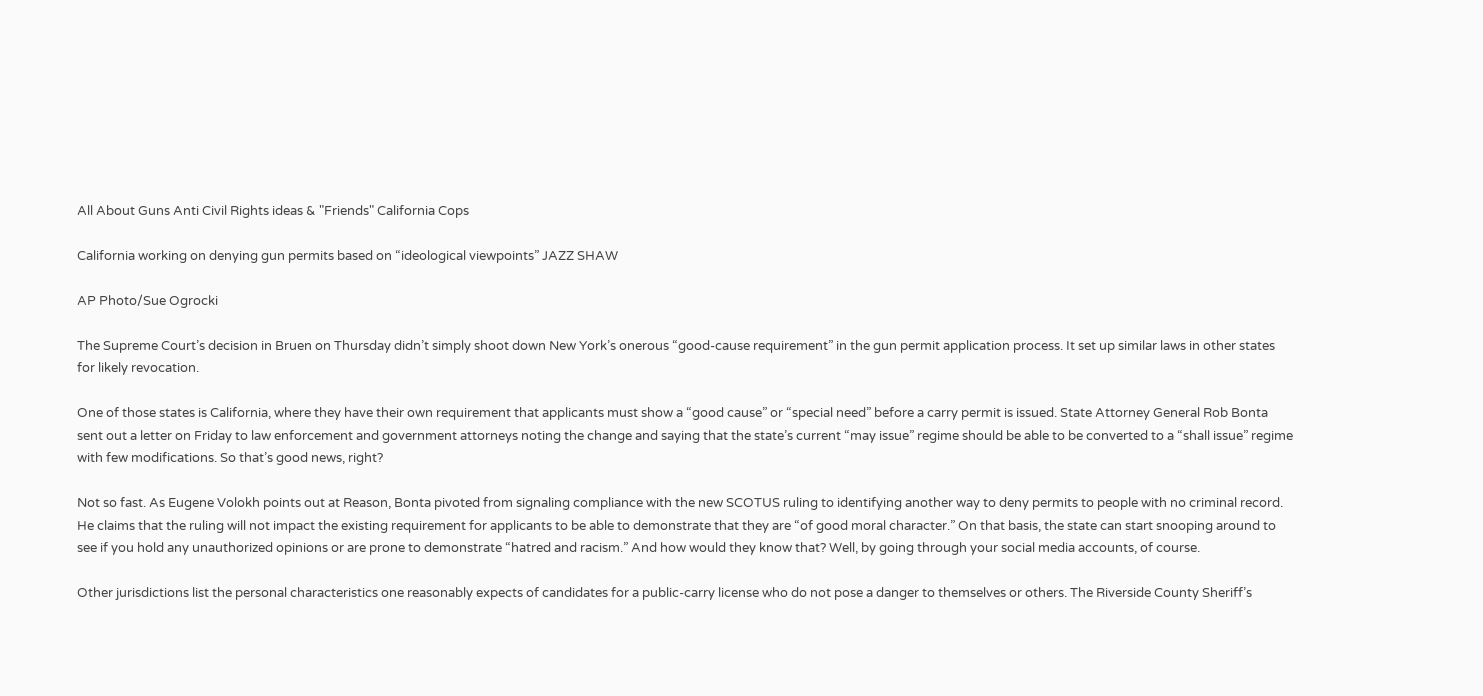All About Guns Anti Civil Rights ideas & "Friends" California Cops

California working on denying gun permits based on “ideological viewpoints” JAZZ SHAW

AP Photo/Sue Ogrocki

The Supreme Court’s decision in Bruen on Thursday didn’t simply shoot down New York’s onerous “good-cause requirement” in the gun permit application process. It set up similar laws in other states for likely revocation.

One of those states is California, where they have their own requirement that applicants must show a “good cause” or “special need” before a carry permit is issued. State Attorney General Rob Bonta sent out a letter on Friday to law enforcement and government attorneys noting the change and saying that the state’s current “may issue” regime should be able to be converted to a “shall issue” regime with few modifications. So that’s good news, right?

Not so fast. As Eugene Volokh points out at Reason, Bonta pivoted from signaling compliance with the new SCOTUS ruling to identifying another way to deny permits to people with no criminal record. He claims that the ruling will not impact the existing requirement for applicants to be able to demonstrate that they are “of good moral character.” On that basis, the state can start snooping around to see if you hold any unauthorized opinions or are prone to demonstrate “hatred and racism.” And how would they know that? Well, by going through your social media accounts, of course.

Other jurisdictions list the personal characteristics one reasonably expects of candidates for a public-carry license who do not pose a danger to themselves or others. The Riverside County Sheriff’s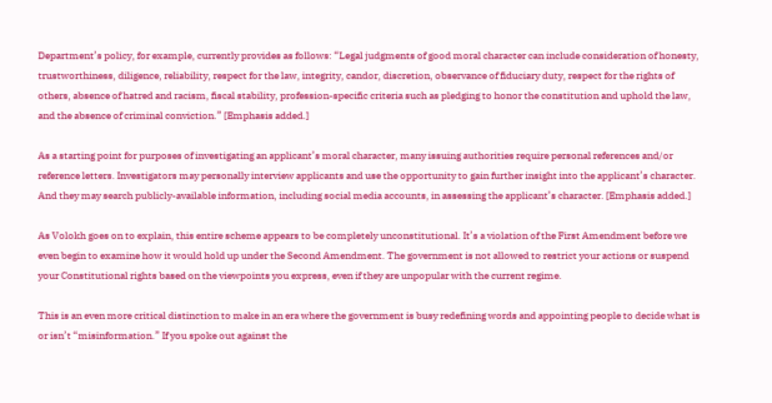Department’s policy, for example, currently provides as follows: “Legal judgments of good moral character can include consideration of honesty, trustworthiness, diligence, reliability, respect for the law, integrity, candor, discretion, observance of fiduciary duty, respect for the rights of others, absence of hatred and racism, fiscal stability, profession-specific criteria such as pledging to honor the constitution and uphold the law, and the absence of criminal conviction.” [Emphasis added.]

As a starting point for purposes of investigating an applicant’s moral character, many issuing authorities require personal references and/or reference letters. Investigators may personally interview applicants and use the opportunity to gain further insight into the applicant’s character. And they may search publicly-available information, including social media accounts, in assessing the applicant’s character. [Emphasis added.]

As Volokh goes on to explain, this entire scheme appears to be completely unconstitutional. It’s a violation of the First Amendment before we even begin to examine how it would hold up under the Second Amendment. The government is not allowed to restrict your actions or suspend your Constitutional rights based on the viewpoints you express, even if they are unpopular with the current regime.

This is an even more critical distinction to make in an era where the government is busy redefining words and appointing people to decide what is or isn’t “misinformation.” If you spoke out against the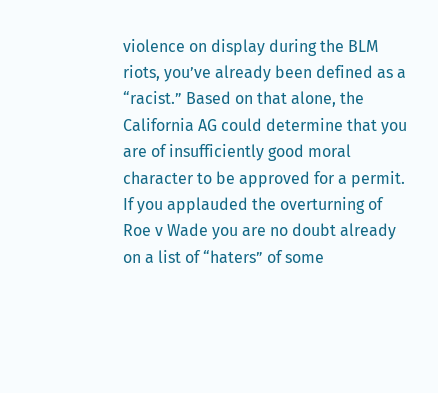violence on display during the BLM riots, you’ve already been defined as a “racist.” Based on that alone, the California AG could determine that you are of insufficiently good moral character to be approved for a permit. If you applauded the overturning of Roe v Wade you are no doubt already on a list of “haters” of some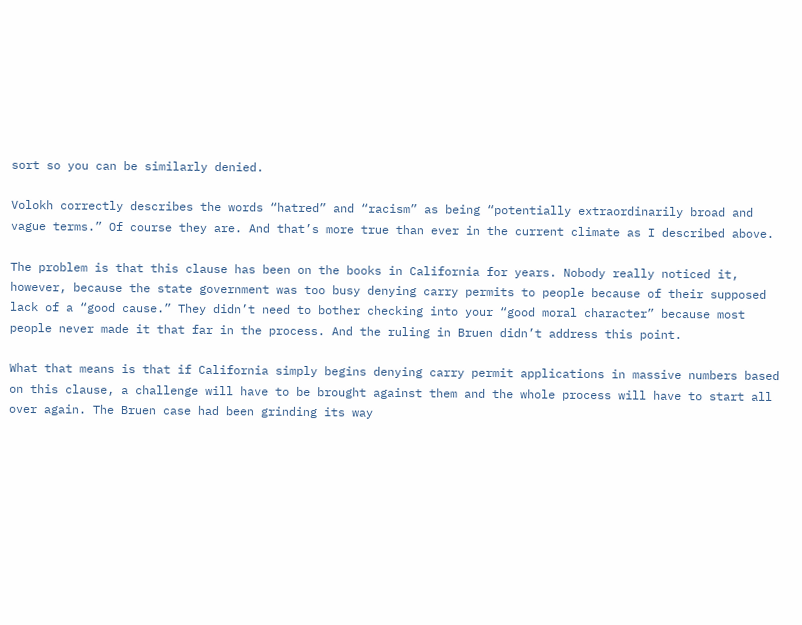sort so you can be similarly denied.

Volokh correctly describes the words “hatred” and “racism” as being “potentially extraordinarily broad and vague terms.” Of course they are. And that’s more true than ever in the current climate as I described above.

The problem is that this clause has been on the books in California for years. Nobody really noticed it, however, because the state government was too busy denying carry permits to people because of their supposed lack of a “good cause.” They didn’t need to bother checking into your “good moral character” because most people never made it that far in the process. And the ruling in Bruen didn’t address this point.

What that means is that if California simply begins denying carry permit applications in massive numbers based on this clause, a challenge will have to be brought against them and the whole process will have to start all over again. The Bruen case had been grinding its way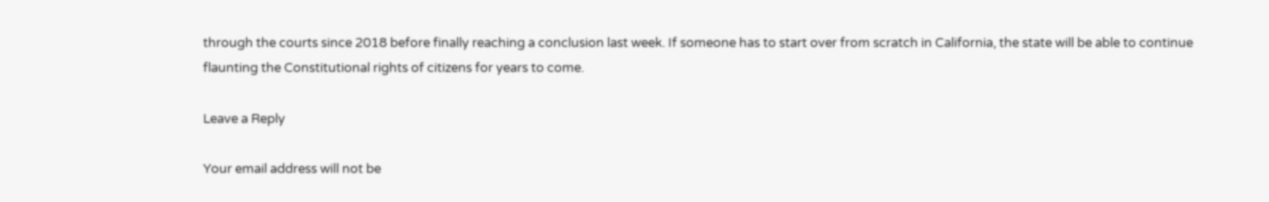through the courts since 2018 before finally reaching a conclusion last week. If someone has to start over from scratch in California, the state will be able to continue flaunting the Constitutional rights of citizens for years to come.

Leave a Reply

Your email address will not be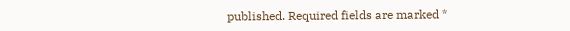published. Required fields are marked *